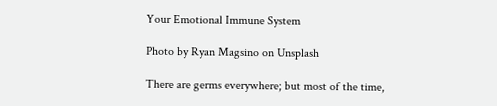Your Emotional Immune System

Photo by Ryan Magsino on Unsplash

There are germs everywhere; but most of the time,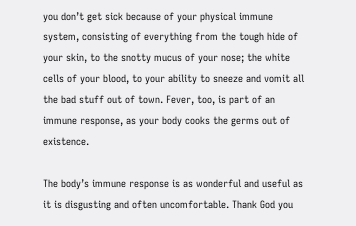you don’t get sick because of your physical immune system, consisting of everything from the tough hide of your skin, to the snotty mucus of your nose; the white cells of your blood, to your ability to sneeze and vomit all the bad stuff out of town. Fever, too, is part of an immune response, as your body cooks the germs out of existence.

The body’s immune response is as wonderful and useful as it is disgusting and often uncomfortable. Thank God you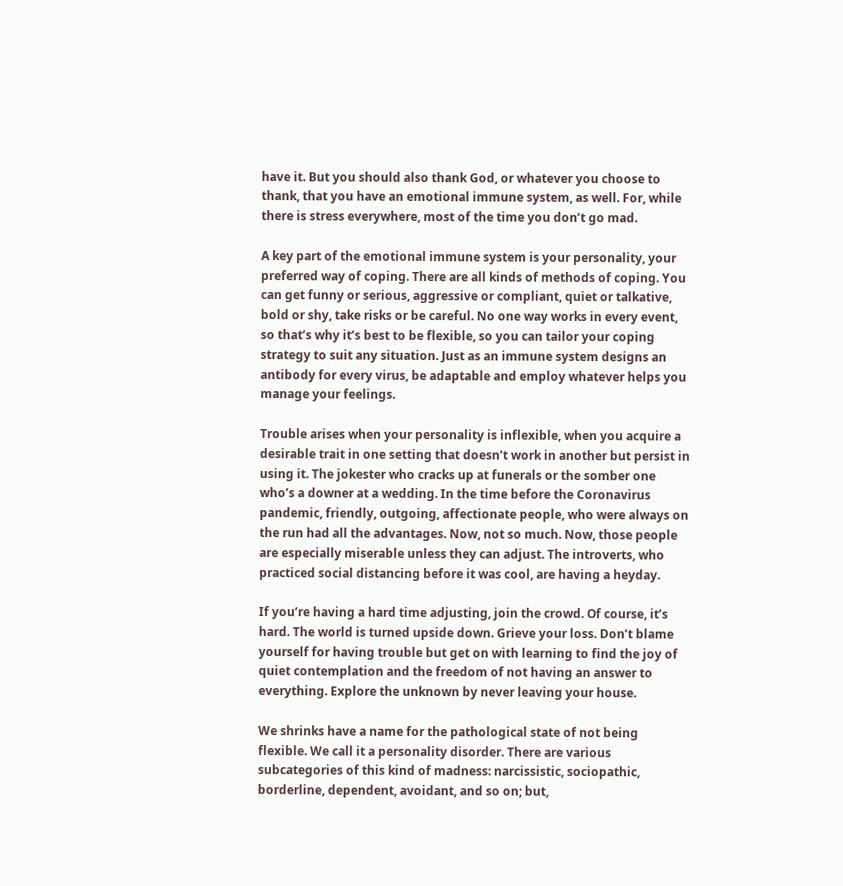have it. But you should also thank God, or whatever you choose to thank, that you have an emotional immune system, as well. For, while there is stress everywhere, most of the time you don’t go mad.

A key part of the emotional immune system is your personality, your preferred way of coping. There are all kinds of methods of coping. You can get funny or serious, aggressive or compliant, quiet or talkative, bold or shy, take risks or be careful. No one way works in every event, so that’s why it’s best to be flexible, so you can tailor your coping strategy to suit any situation. Just as an immune system designs an antibody for every virus, be adaptable and employ whatever helps you manage your feelings.

Trouble arises when your personality is inflexible, when you acquire a desirable trait in one setting that doesn’t work in another but persist in using it. The jokester who cracks up at funerals or the somber one who’s a downer at a wedding. In the time before the Coronavirus pandemic, friendly, outgoing, affectionate people, who were always on the run had all the advantages. Now, not so much. Now, those people are especially miserable unless they can adjust. The introverts, who practiced social distancing before it was cool, are having a heyday.

If you’re having a hard time adjusting, join the crowd. Of course, it’s hard. The world is turned upside down. Grieve your loss. Don’t blame yourself for having trouble but get on with learning to find the joy of quiet contemplation and the freedom of not having an answer to everything. Explore the unknown by never leaving your house.

We shrinks have a name for the pathological state of not being flexible. We call it a personality disorder. There are various subcategories of this kind of madness: narcissistic, sociopathic, borderline, dependent, avoidant, and so on; but,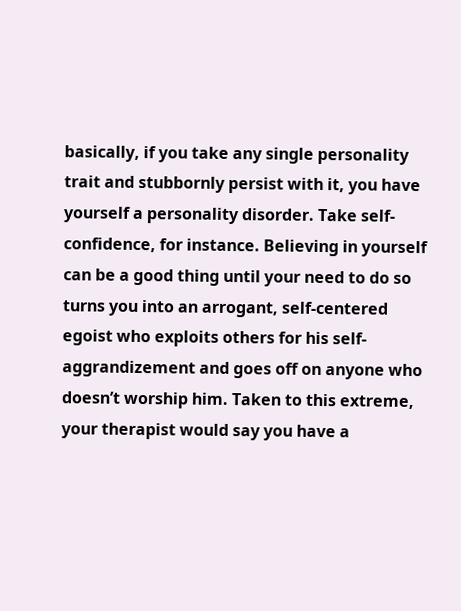basically, if you take any single personality trait and stubbornly persist with it, you have yourself a personality disorder. Take self-confidence, for instance. Believing in yourself can be a good thing until your need to do so turns you into an arrogant, self-centered egoist who exploits others for his self-aggrandizement and goes off on anyone who doesn’t worship him. Taken to this extreme, your therapist would say you have a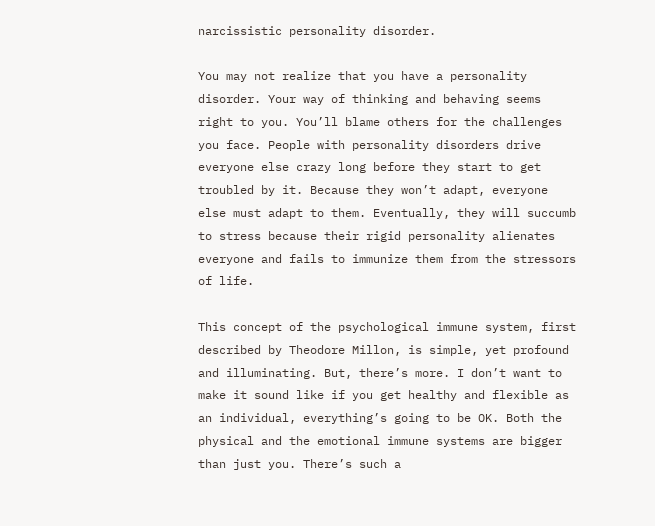narcissistic personality disorder.

You may not realize that you have a personality disorder. Your way of thinking and behaving seems right to you. You’ll blame others for the challenges you face. People with personality disorders drive everyone else crazy long before they start to get troubled by it. Because they won’t adapt, everyone else must adapt to them. Eventually, they will succumb to stress because their rigid personality alienates everyone and fails to immunize them from the stressors of life.

This concept of the psychological immune system, first described by Theodore Millon, is simple, yet profound and illuminating. But, there’s more. I don’t want to make it sound like if you get healthy and flexible as an individual, everything’s going to be OK. Both the physical and the emotional immune systems are bigger than just you. There’s such a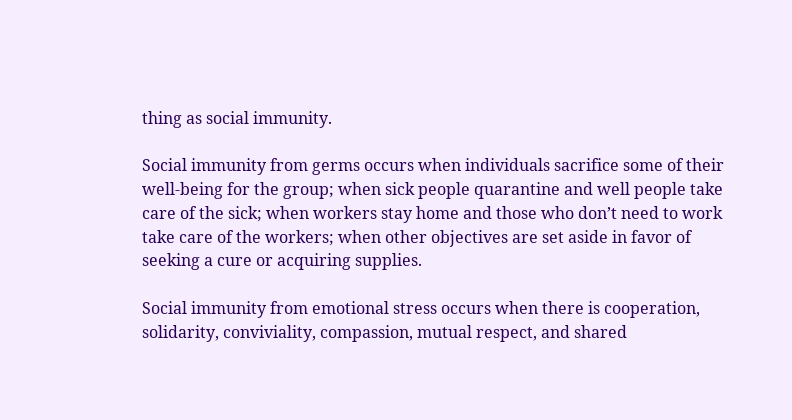thing as social immunity.

Social immunity from germs occurs when individuals sacrifice some of their well-being for the group; when sick people quarantine and well people take care of the sick; when workers stay home and those who don’t need to work take care of the workers; when other objectives are set aside in favor of seeking a cure or acquiring supplies.

Social immunity from emotional stress occurs when there is cooperation, solidarity, conviviality, compassion, mutual respect, and shared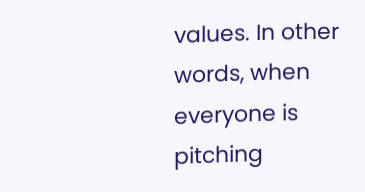values. In other words, when everyone is pitching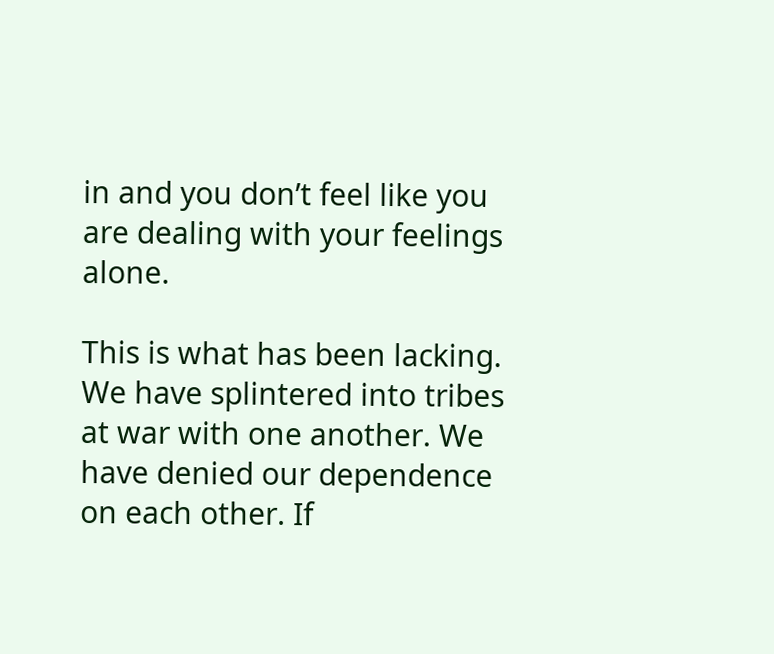in and you don’t feel like you are dealing with your feelings alone.

This is what has been lacking. We have splintered into tribes at war with one another. We have denied our dependence on each other. If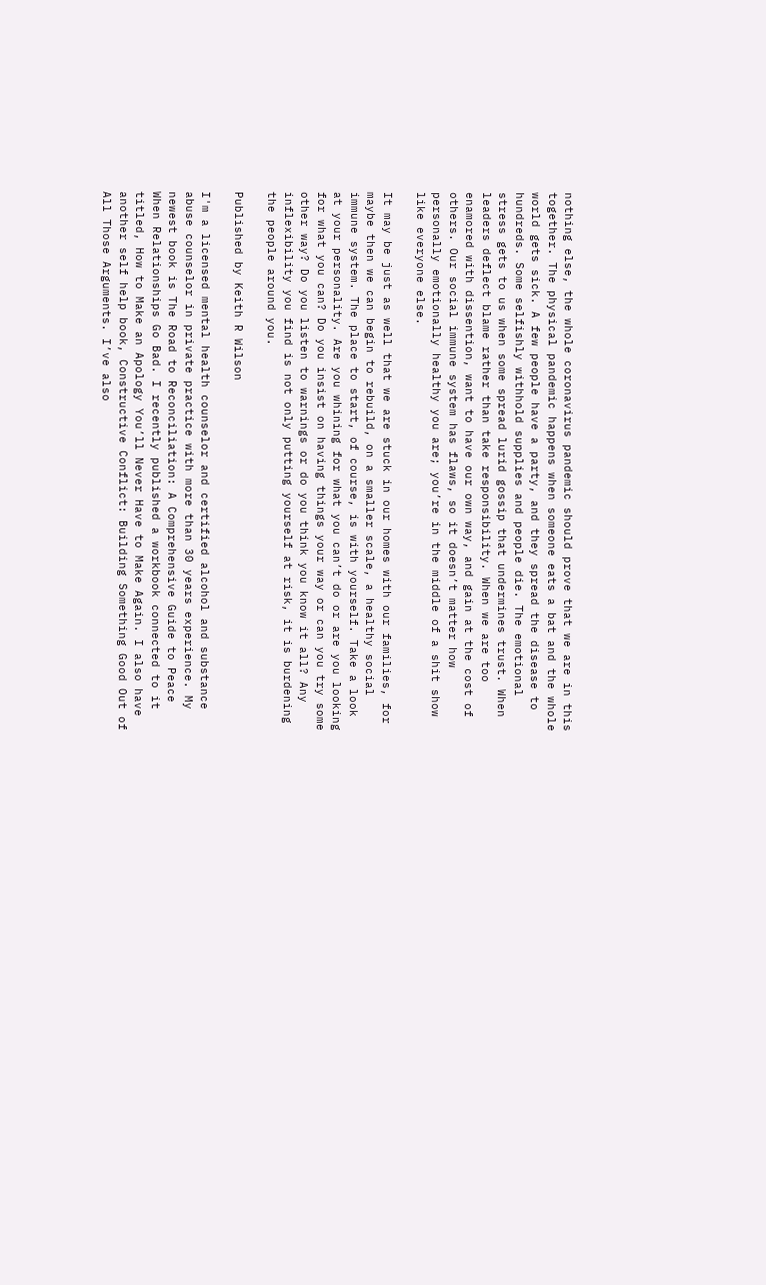nothing else, the whole coronavirus pandemic should prove that we are in this together. The physical pandemic happens when someone eats a bat and the whole world gets sick. A few people have a party, and they spread the disease to hundreds. Some selfishly withhold supplies and people die. The emotional stress gets to us when some spread lurid gossip that undermines trust. When leaders deflect blame rather than take responsibility. When we are too enamored with dissention, want to have our own way, and gain at the cost of others. Our social immune system has flaws, so it doesn’t matter how personally emotionally healthy you are; you’re in the middle of a shit show like everyone else.

It may be just as well that we are stuck in our homes with our families, for maybe then we can begin to rebuild, on a smaller scale, a healthy social immune system. The place to start, of course, is with yourself. Take a look at your personality. Are you whining for what you can’t do or are you looking for what you can? Do you insist on having things your way or can you try some other way? Do you listen to warnings or do you think you know it all? Any inflexibility you find is not only putting yourself at risk, it is burdening the people around you.

Published by Keith R Wilson

I'm a licensed mental health counselor and certified alcohol and substance abuse counselor in private practice with more than 30 years experience. My newest book is The Road to Reconciliation: A Comprehensive Guide to Peace When Relationships Go Bad. I recently published a workbook connected to it titled, How to Make an Apology You’ll Never Have to Make Again. I also have another self help book, Constructive Conflict: Building Something Good Out of All Those Arguments. I’ve also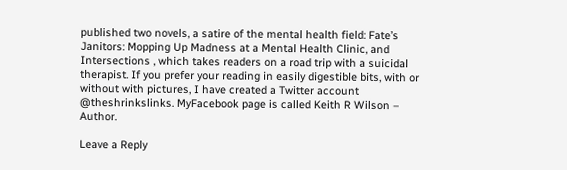published two novels, a satire of the mental health field: Fate’s Janitors: Mopping Up Madness at a Mental Health Clinic, and Intersections , which takes readers on a road trip with a suicidal therapist. If you prefer your reading in easily digestible bits, with or without with pictures, I have created a Twitter account @theshrinkslinks. MyFacebook page is called Keith R Wilson – Author.

Leave a Reply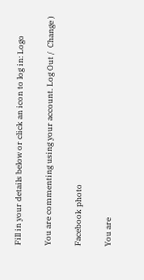Fill in your details below or click an icon to log in: Logo

You are commenting using your account. Log Out /  Change )

Facebook photo

You are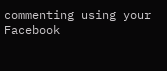commenting using your Facebook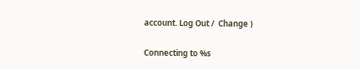account. Log Out /  Change )

Connecting to %s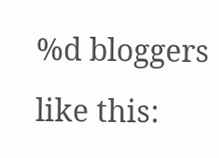%d bloggers like this: